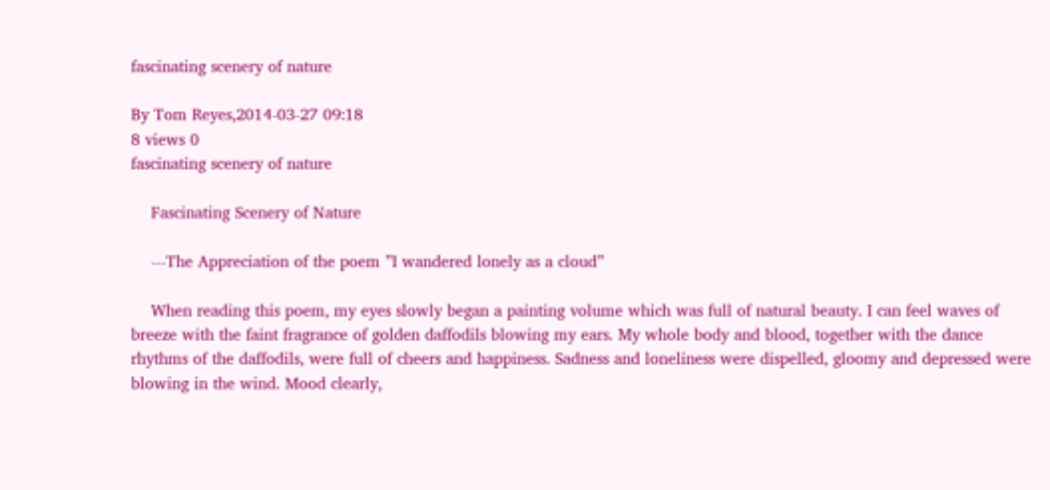fascinating scenery of nature

By Tom Reyes,2014-03-27 09:18
8 views 0
fascinating scenery of nature

    Fascinating Scenery of Nature

    ---The Appreciation of the poem ”I wandered lonely as a cloud”

    When reading this poem, my eyes slowly began a painting volume which was full of natural beauty. I can feel waves of breeze with the faint fragrance of golden daffodils blowing my ears. My whole body and blood, together with the dance rhythms of the daffodils, were full of cheers and happiness. Sadness and loneliness were dispelled, gloomy and depressed were blowing in the wind. Mood clearly,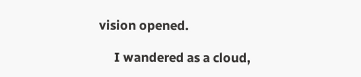vision opened.

     I wandered as a cloud,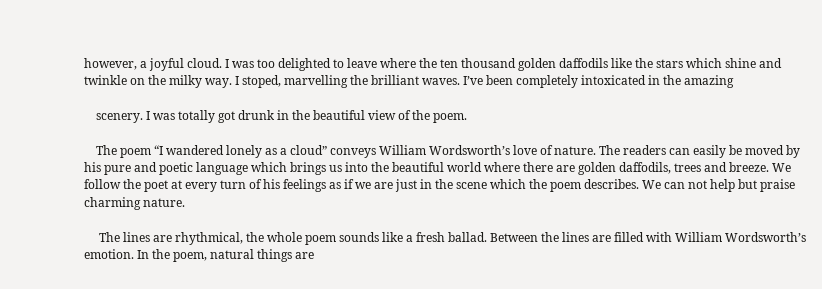however, a joyful cloud. I was too delighted to leave where the ten thousand golden daffodils like the stars which shine and twinkle on the milky way. I stoped, marvelling the brilliant waves. I’ve been completely intoxicated in the amazing

    scenery. I was totally got drunk in the beautiful view of the poem.

    The poem “I wandered lonely as a cloud” conveys William Wordsworth’s love of nature. The readers can easily be moved by his pure and poetic language which brings us into the beautiful world where there are golden daffodils, trees and breeze. We follow the poet at every turn of his feelings as if we are just in the scene which the poem describes. We can not help but praise charming nature.

     The lines are rhythmical, the whole poem sounds like a fresh ballad. Between the lines are filled with William Wordsworth’s emotion. In the poem, natural things are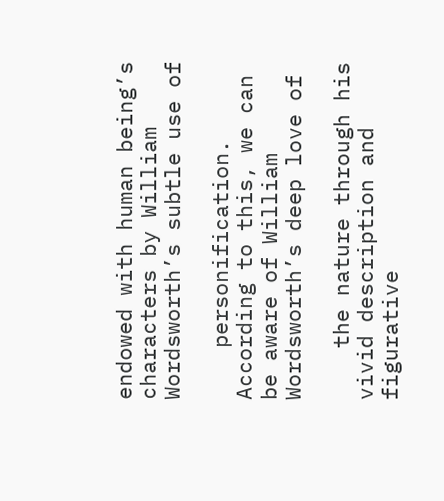endowed with human being’s characters by William Wordsworth’s subtle use of

    personification. According to this, we can be aware of William Wordsworth’s deep love of

    the nature through his vivid description and figurative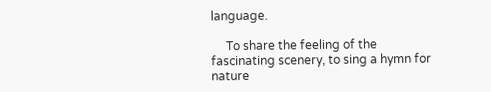language.

     To share the feeling of the fascinating scenery, to sing a hymn for nature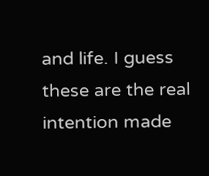and life. I guess these are the real intention made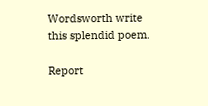Wordsworth write this splendid poem.

Report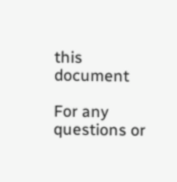this document

For any questions or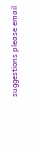suggestions please email